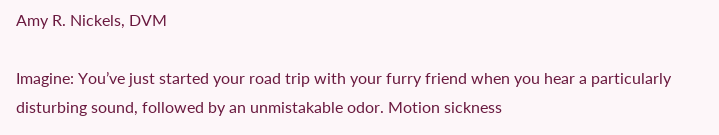Amy R. Nickels, DVM

Imagine: You’ve just started your road trip with your furry friend when you hear a particularly disturbing sound, followed by an unmistakable odor. Motion sickness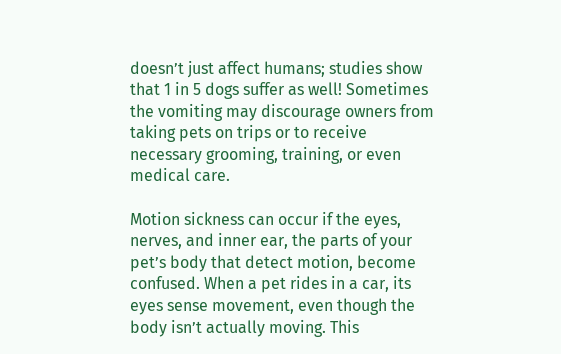doesn’t just affect humans; studies show that 1 in 5 dogs suffer as well! Sometimes the vomiting may discourage owners from taking pets on trips or to receive necessary grooming, training, or even medical care.

Motion sickness can occur if the eyes, nerves, and inner ear, the parts of your pet’s body that detect motion, become confused. When a pet rides in a car, its eyes sense movement, even though the body isn’t actually moving. This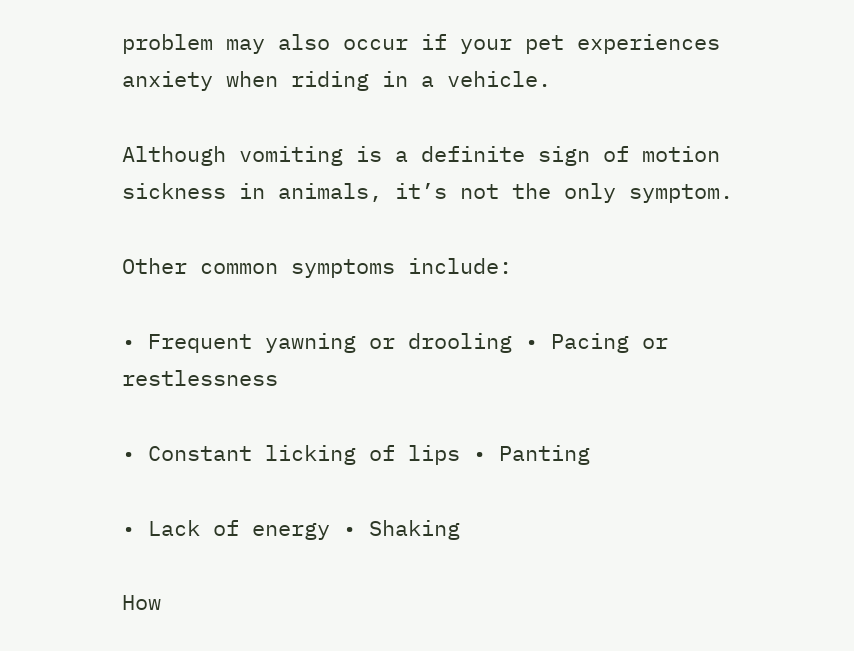problem may also occur if your pet experiences anxiety when riding in a vehicle.

Although vomiting is a definite sign of motion sickness in animals, it’s not the only symptom.

Other common symptoms include:

• Frequent yawning or drooling • Pacing or restlessness

• Constant licking of lips • Panting

• Lack of energy • Shaking

How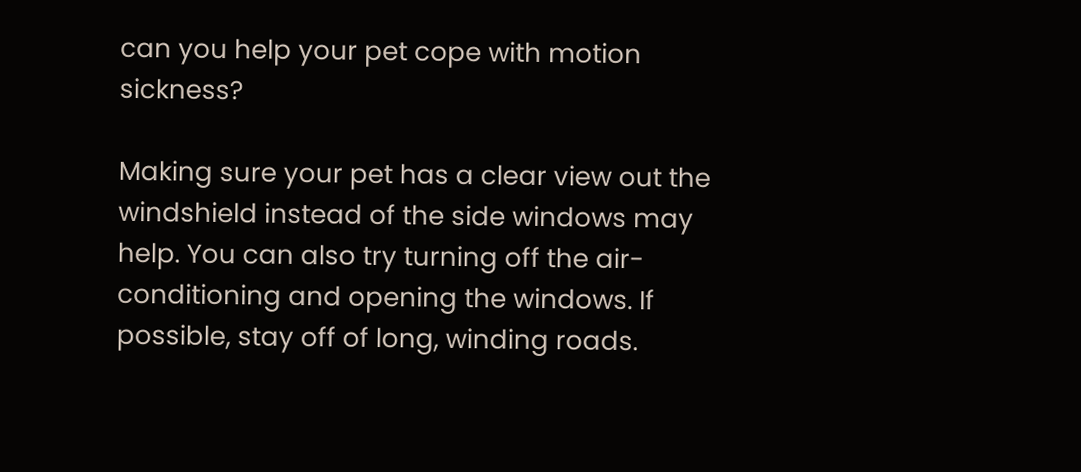can you help your pet cope with motion sickness?

Making sure your pet has a clear view out the windshield instead of the side windows may help. You can also try turning off the air-conditioning and opening the windows. If possible, stay off of long, winding roads.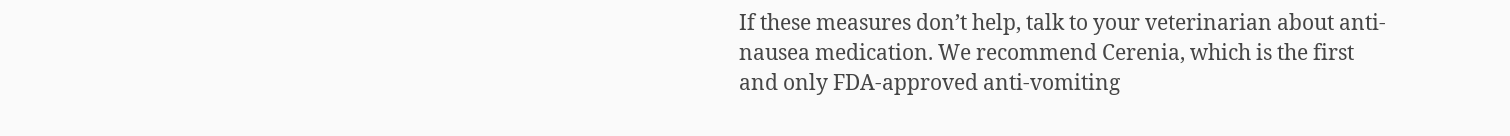If these measures don’t help, talk to your veterinarian about anti-nausea medication. We recommend Cerenia, which is the first and only FDA-approved anti-vomiting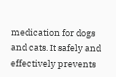medication for dogs and cats. It safely and effectively prevents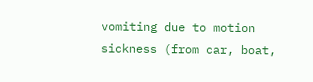vomiting due to motion sickness (from car, boat,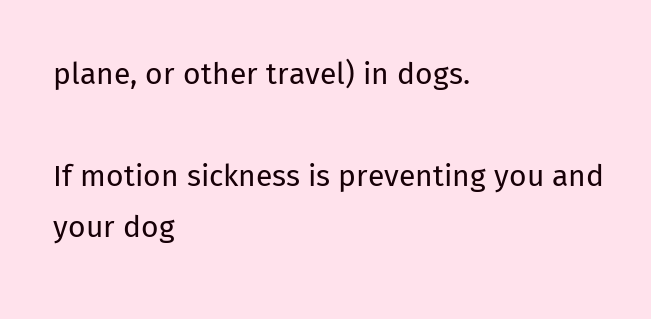plane, or other travel) in dogs.

If motion sickness is preventing you and your dog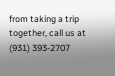from taking a trip together, call us at (931) 393-2707